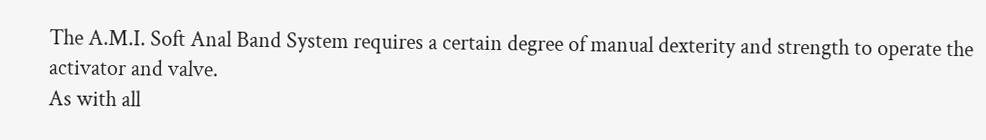The A.M.I. Soft Anal Band System requires a certain degree of manual dexterity and strength to operate the activator and valve.
As with all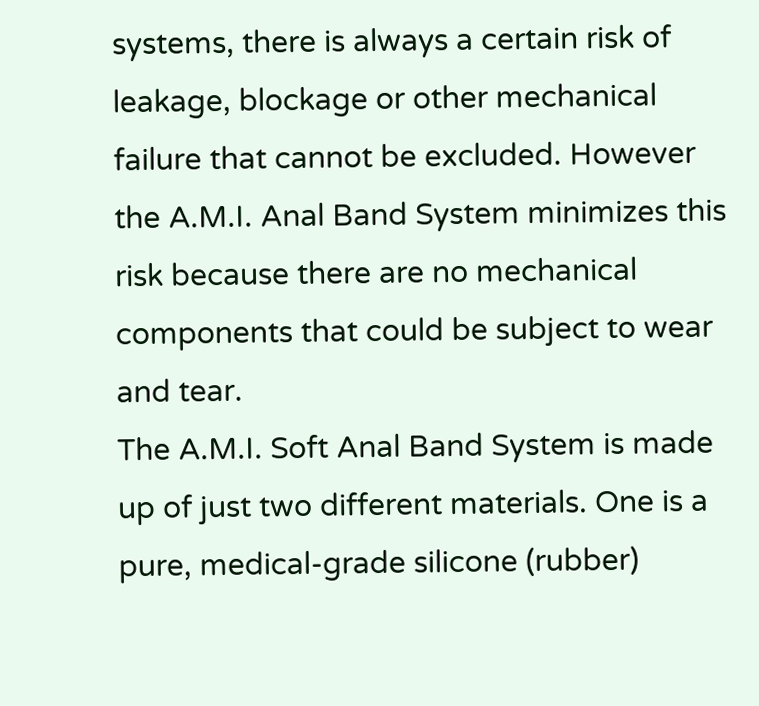systems, there is always a certain risk of leakage, blockage or other mechanical failure that cannot be excluded. However the A.M.I. Anal Band System minimizes this risk because there are no mechanical components that could be subject to wear and tear.
The A.M.I. Soft Anal Band System is made up of just two different materials. One is a pure, medical-grade silicone (rubber)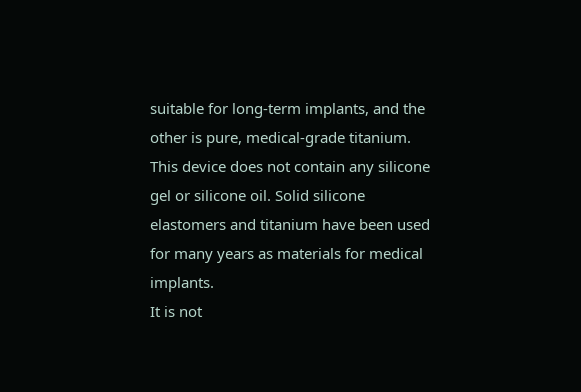suitable for long-term implants, and the other is pure, medical-grade titanium. This device does not contain any silicone gel or silicone oil. Solid silicone elastomers and titanium have been used for many years as materials for medical implants.
It is not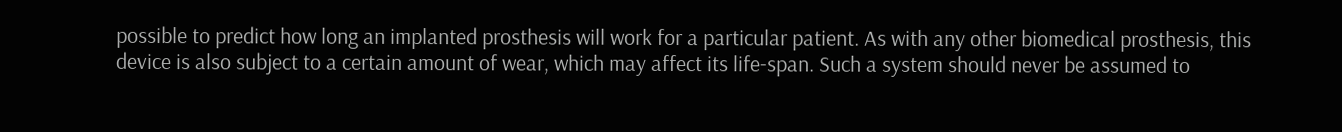possible to predict how long an implanted prosthesis will work for a particular patient. As with any other biomedical prosthesis, this device is also subject to a certain amount of wear, which may affect its life-span. Such a system should never be assumed to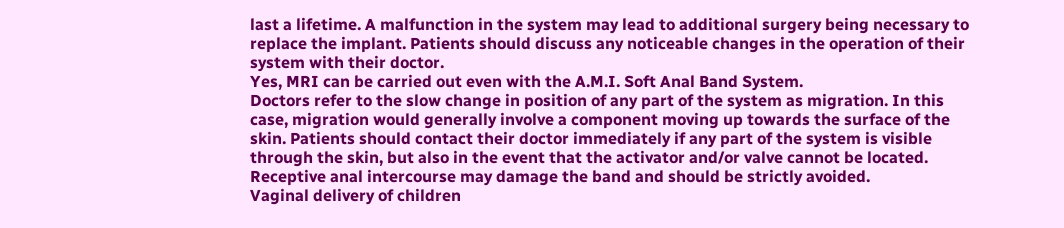last a lifetime. A malfunction in the system may lead to additional surgery being necessary to replace the implant. Patients should discuss any noticeable changes in the operation of their system with their doctor.
Yes, MRI can be carried out even with the A.M.I. Soft Anal Band System.
Doctors refer to the slow change in position of any part of the system as migration. In this case, migration would generally involve a component moving up towards the surface of the skin. Patients should contact their doctor immediately if any part of the system is visible through the skin, but also in the event that the activator and/or valve cannot be located.
Receptive anal intercourse may damage the band and should be strictly avoided.
Vaginal delivery of children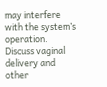may interfere with the system’s operation. Discuss vaginal delivery and other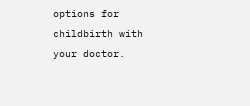options for childbirth with your doctor.